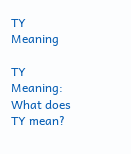TY Meaning

TY Meaning: What does TY mean?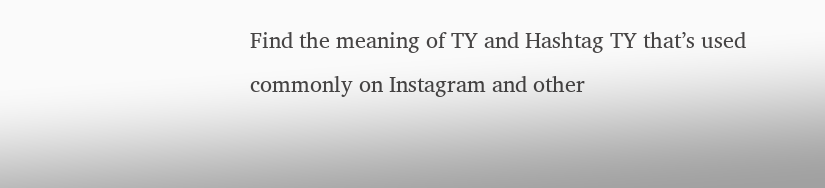Find the meaning of TY and Hashtag TY that’s used commonly on Instagram and other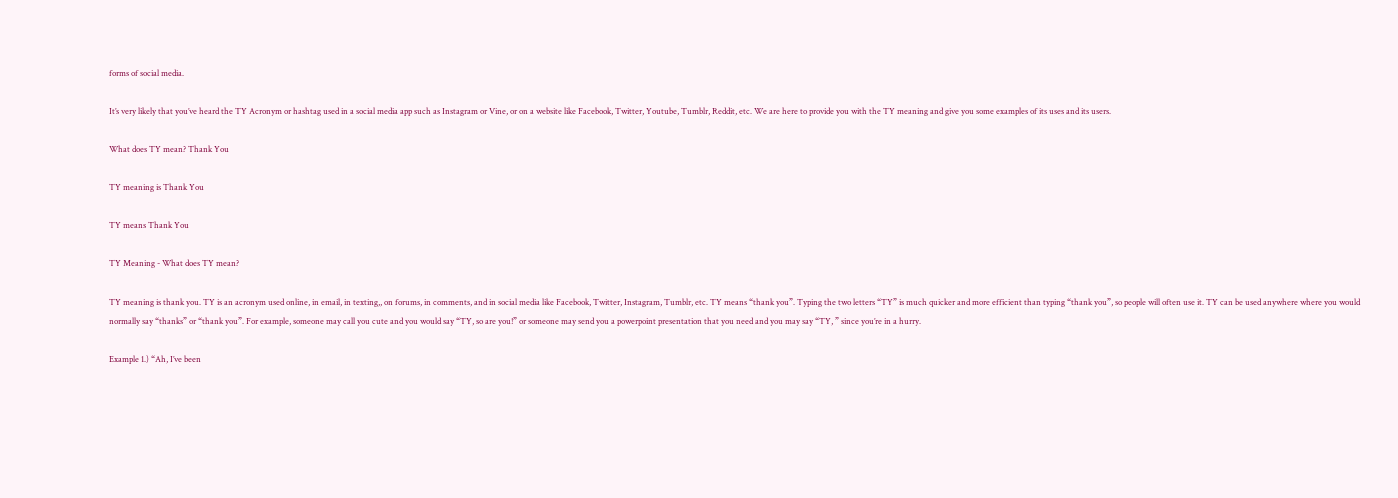forms of social media.

It’s very likely that you’ve heard the TY Acronym or hashtag used in a social media app such as Instagram or Vine, or on a website like Facebook, Twitter, Youtube, Tumblr, Reddit, etc. We are here to provide you with the TY meaning and give you some examples of its uses and its users.

What does TY mean? Thank You

TY meaning is Thank You

TY means Thank You

TY Meaning - What does TY mean?

TY meaning is thank you. TY is an acronym used online, in email, in texting,, on forums, in comments, and in social media like Facebook, Twitter, Instagram, Tumblr, etc. TY means “thank you”. Typing the two letters “TY” is much quicker and more efficient than typing “thank you”, so people will often use it. TY can be used anywhere where you would normally say “thanks” or “thank you”. For example, someone may call you cute and you would say “TY, so are you!” or someone may send you a powerpoint presentation that you need and you may say “TY, ” since you’re in a hurry.

Example 1.) “Ah, I’ve been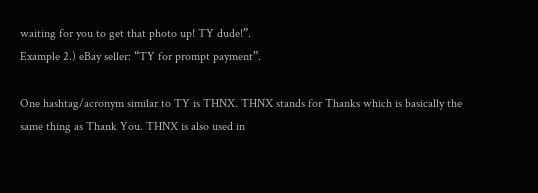waiting for you to get that photo up! TY dude!”.
Example 2.) eBay seller: “TY for prompt payment”.

One hashtag/acronym similar to TY is THNX. THNX stands for Thanks which is basically the same thing as Thank You. THNX is also used in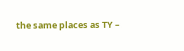the same places as TY –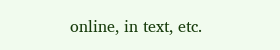online, in text, etc.